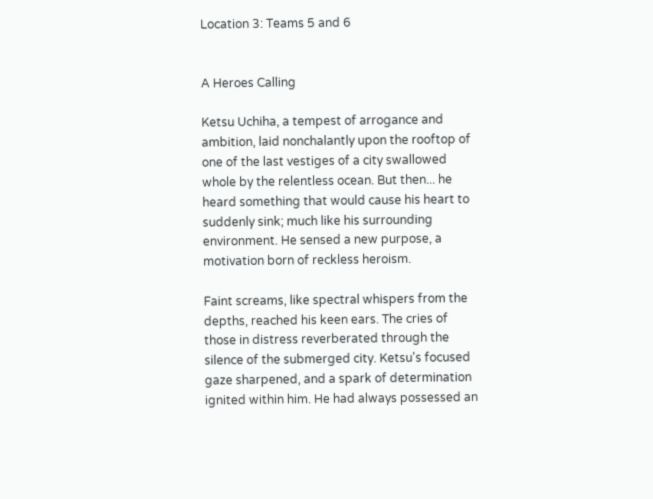Location 3: Teams 5 and 6


A Heroes Calling

Ketsu Uchiha, a tempest of arrogance and ambition, laid nonchalantly upon the rooftop of one of the last vestiges of a city swallowed whole by the relentless ocean. But then... he heard something that would cause his heart to suddenly sink; much like his surrounding environment. He sensed a new purpose, a motivation born of reckless heroism.

Faint screams, like spectral whispers from the depths, reached his keen ears. The cries of those in distress reverberated through the silence of the submerged city. Ketsu's focused gaze sharpened, and a spark of determination ignited within him. He had always possessed an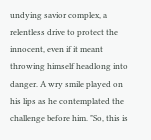undying savior complex, a relentless drive to protect the innocent, even if it meant throwing himself headlong into danger. A wry smile played on his lips as he contemplated the challenge before him. "So, this is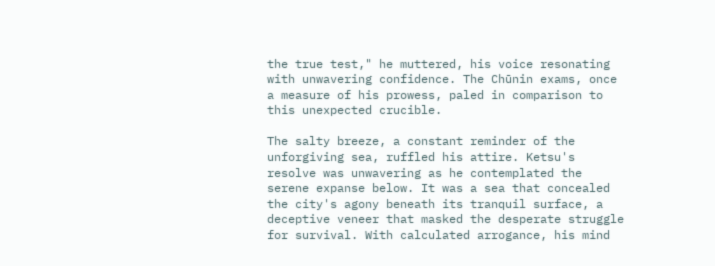the true test," he muttered, his voice resonating with unwavering confidence. The Chūnin exams, once a measure of his prowess, paled in comparison to this unexpected crucible.

The salty breeze, a constant reminder of the unforgiving sea, ruffled his attire. Ketsu's resolve was unwavering as he contemplated the serene expanse below. It was a sea that concealed the city's agony beneath its tranquil surface, a deceptive veneer that masked the desperate struggle for survival. With calculated arrogance, his mind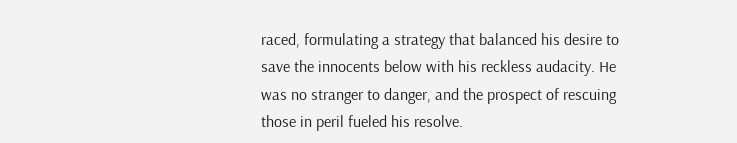raced, formulating a strategy that balanced his desire to save the innocents below with his reckless audacity. He was no stranger to danger, and the prospect of rescuing those in peril fueled his resolve.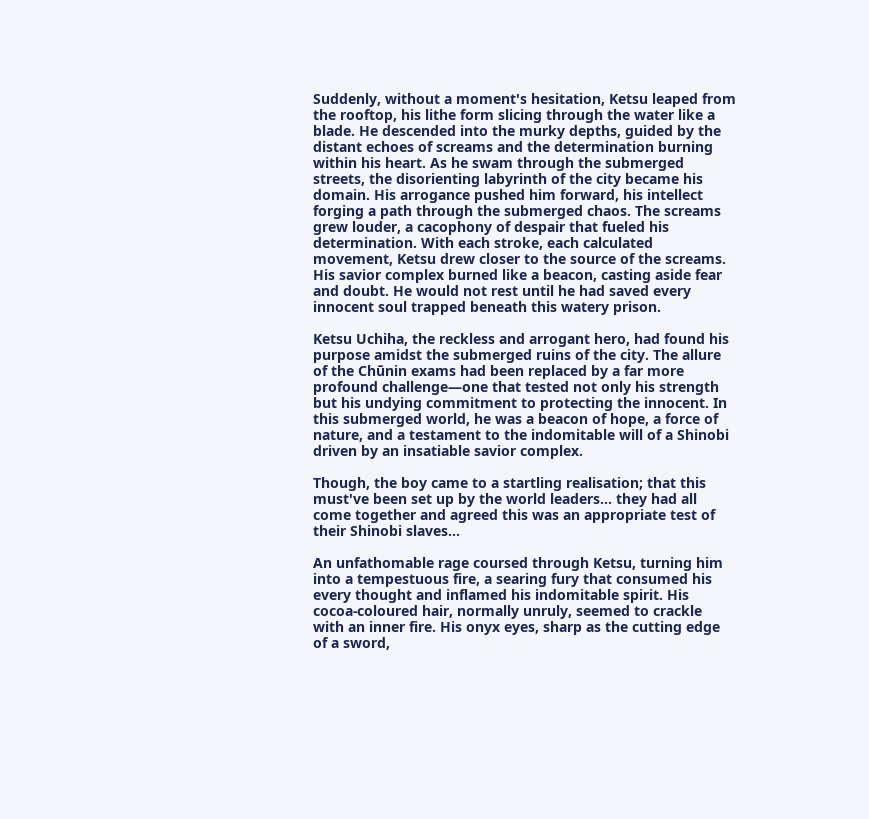Suddenly, without a moment's hesitation, Ketsu leaped from the rooftop, his lithe form slicing through the water like a blade. He descended into the murky depths, guided by the distant echoes of screams and the determination burning within his heart. As he swam through the submerged streets, the disorienting labyrinth of the city became his domain. His arrogance pushed him forward, his intellect forging a path through the submerged chaos. The screams grew louder, a cacophony of despair that fueled his determination. With each stroke, each calculated movement, Ketsu drew closer to the source of the screams. His savior complex burned like a beacon, casting aside fear and doubt. He would not rest until he had saved every innocent soul trapped beneath this watery prison.

Ketsu Uchiha, the reckless and arrogant hero, had found his purpose amidst the submerged ruins of the city. The allure of the Chūnin exams had been replaced by a far more profound challenge—one that tested not only his strength but his undying commitment to protecting the innocent. In this submerged world, he was a beacon of hope, a force of nature, and a testament to the indomitable will of a Shinobi driven by an insatiable savior complex.

Though, the boy came to a startling realisation; that this must've been set up by the world leaders... they had all come together and agreed this was an appropriate test of their Shinobi slaves...

An unfathomable rage coursed through Ketsu, turning him into a tempestuous fire, a searing fury that consumed his every thought and inflamed his indomitable spirit. His cocoa-coloured hair, normally unruly, seemed to crackle with an inner fire. His onyx eyes, sharp as the cutting edge of a sword,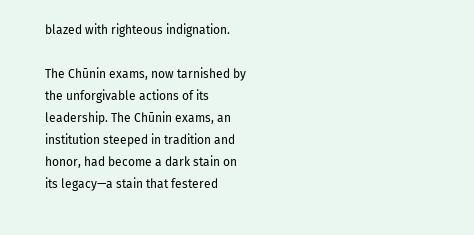blazed with righteous indignation.

The Chūnin exams, now tarnished by the unforgivable actions of its leadership. The Chūnin exams, an institution steeped in tradition and honor, had become a dark stain on its legacy—a stain that festered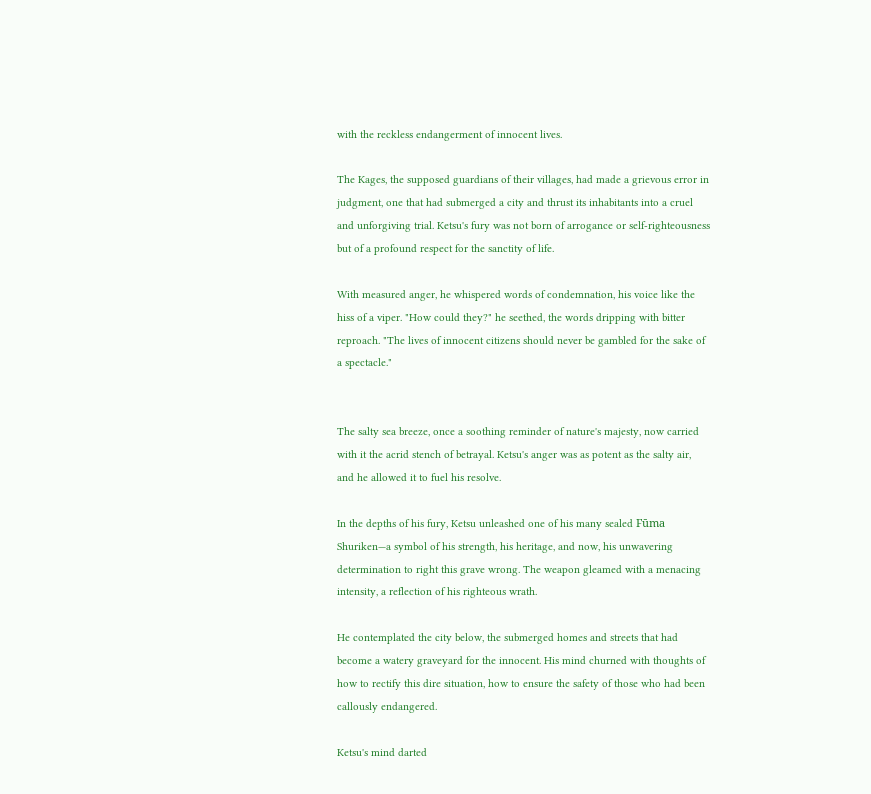with the reckless endangerment of innocent lives.

The Kages, the supposed guardians of their villages, had made a grievous error in judgment, one that had submerged a city and thrust its inhabitants into a cruel and unforgiving trial. Ketsu's fury was not born of arrogance or self-righteousness but of a profound respect for the sanctity of life.

With measured anger, he whispered words of condemnation, his voice like the hiss of a viper. "How could they?" he seethed, the words dripping with bitter reproach. "The lives of innocent citizens should never be gambled for the sake of a spectacle."


The salty sea breeze, once a soothing reminder of nature's majesty, now carried with it the acrid stench of betrayal. Ketsu's anger was as potent as the salty air, and he allowed it to fuel his resolve.

In the depths of his fury, Ketsu unleashed one of his many sealed Fūma Shuriken—a symbol of his strength, his heritage, and now, his unwavering determination to right this grave wrong. The weapon gleamed with a menacing intensity, a reflection of his righteous wrath.

He contemplated the city below, the submerged homes and streets that had become a watery graveyard for the innocent. His mind churned with thoughts of how to rectify this dire situation, how to ensure the safety of those who had been callously endangered.

Ketsu's mind darted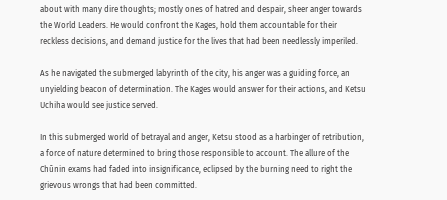about with many dire thoughts; mostly ones of hatred and despair, sheer anger towards the World Leaders. He would confront the Kages, hold them accountable for their reckless decisions, and demand justice for the lives that had been needlessly imperiled.

As he navigated the submerged labyrinth of the city, his anger was a guiding force, an unyielding beacon of determination. The Kages would answer for their actions, and Ketsu Uchiha would see justice served.

In this submerged world of betrayal and anger, Ketsu stood as a harbinger of retribution, a force of nature determined to bring those responsible to account. The allure of the Chūnin exams had faded into insignificance, eclipsed by the burning need to right the grievous wrongs that had been committed.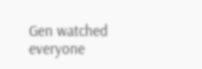Gen watched everyone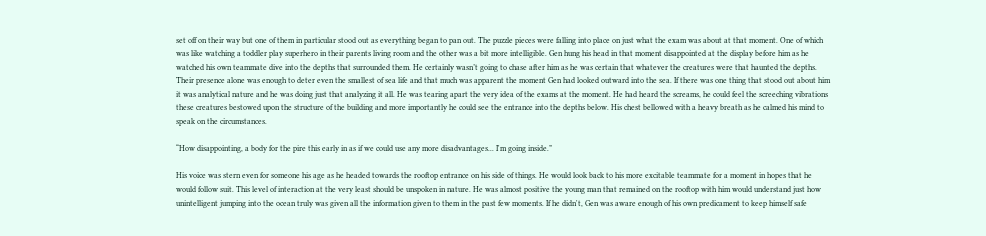set off on their way but one of them in particular stood out as everything began to pan out. The puzzle pieces were falling into place on just what the exam was about at that moment. One of which was like watching a toddler play superhero in their parents living room and the other was a bit more intelligible. Gen hung his head in that moment disappointed at the display before him as he watched his own teammate dive into the depths that surrounded them. He certainly wasn’t going to chase after him as he was certain that whatever the creatures were that haunted the depths. Their presence alone was enough to deter even the smallest of sea life and that much was apparent the moment Gen had looked outward into the sea. If there was one thing that stood out about him it was analytical nature and he was doing just that analyzing it all. He was tearing apart the very idea of the exams at the moment. He had heard the screams, he could feel the screeching vibrations these creatures bestowed upon the structure of the building and more importantly he could see the entrance into the depths below. His chest bellowed with a heavy breath as he calmed his mind to speak on the circumstances.

“How disappointing, a body for the pire this early in as if we could use any more disadvantages... I'm going inside.”

His voice was stern even for someone his age as he headed towards the rooftop entrance on his side of things. He would look back to his more excitable teammate for a moment in hopes that he would follow suit. This level of interaction at the very least should be unspoken in nature. He was almost positive the young man that remained on the rooftop with him would understand just how unintelligent jumping into the ocean truly was given all the information given to them in the past few moments. If he didn't, Gen was aware enough of his own predicament to keep himself safe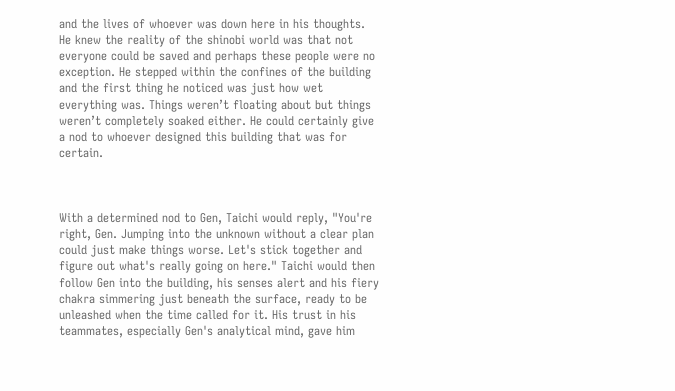and the lives of whoever was down here in his thoughts. He knew the reality of the shinobi world was that not everyone could be saved and perhaps these people were no exception. He stepped within the confines of the building and the first thing he noticed was just how wet everything was. Things weren’t floating about but things weren’t completely soaked either. He could certainly give a nod to whoever designed this building that was for certain.



With a determined nod to Gen, Taichi would reply, "You're right, Gen. Jumping into the unknown without a clear plan could just make things worse. Let's stick together and figure out what's really going on here." Taichi would then follow Gen into the building, his senses alert and his fiery chakra simmering just beneath the surface, ready to be unleashed when the time called for it. His trust in his teammates, especially Gen's analytical mind, gave him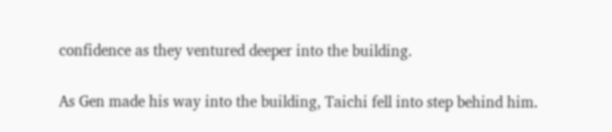confidence as they ventured deeper into the building.

As Gen made his way into the building, Taichi fell into step behind him.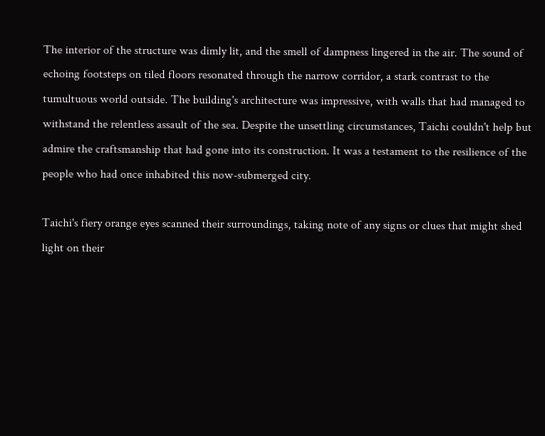The interior of the structure was dimly lit, and the smell of dampness lingered in the air. The sound of echoing footsteps on tiled floors resonated through the narrow corridor, a stark contrast to the tumultuous world outside. The building's architecture was impressive, with walls that had managed to withstand the relentless assault of the sea. Despite the unsettling circumstances, Taichi couldn't help but admire the craftsmanship that had gone into its construction. It was a testament to the resilience of the people who had once inhabited this now-submerged city.

Taichi's fiery orange eyes scanned their surroundings, taking note of any signs or clues that might shed light on their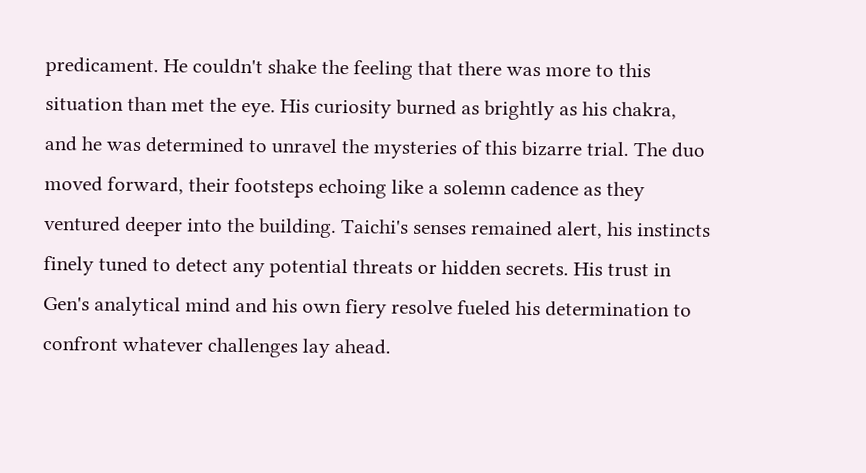predicament. He couldn't shake the feeling that there was more to this situation than met the eye. His curiosity burned as brightly as his chakra, and he was determined to unravel the mysteries of this bizarre trial. The duo moved forward, their footsteps echoing like a solemn cadence as they ventured deeper into the building. Taichi's senses remained alert, his instincts finely tuned to detect any potential threats or hidden secrets. His trust in Gen's analytical mind and his own fiery resolve fueled his determination to confront whatever challenges lay ahead.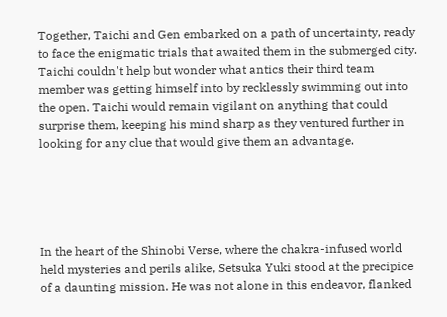Together, Taichi and Gen embarked on a path of uncertainty, ready to face the enigmatic trials that awaited them in the submerged city. Taichi couldn't help but wonder what antics their third team member was getting himself into by recklessly swimming out into the open. Taichi would remain vigilant on anything that could surprise them, keeping his mind sharp as they ventured further in looking for any clue that would give them an advantage.





In the heart of the Shinobi Verse, where the chakra-infused world held mysteries and perils alike, Setsuka Yuki stood at the precipice of a daunting mission. He was not alone in this endeavor, flanked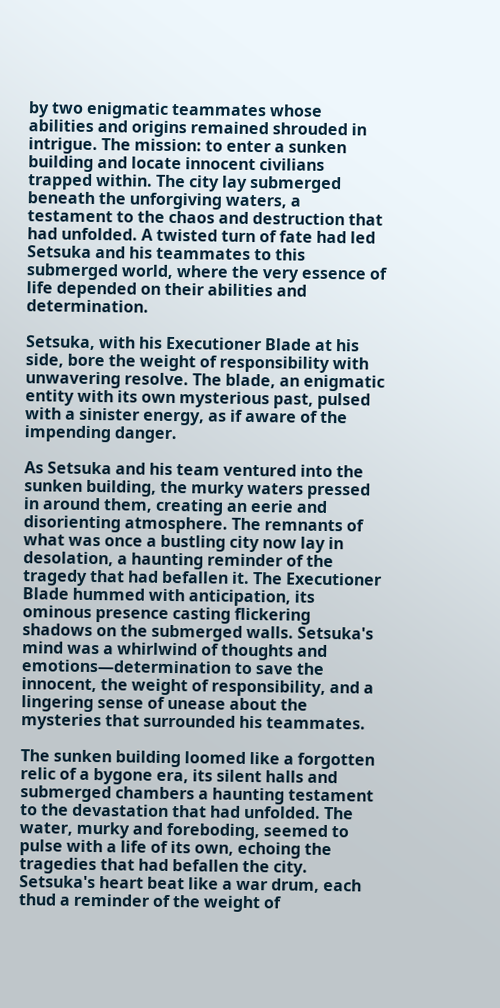by two enigmatic teammates whose abilities and origins remained shrouded in intrigue. The mission: to enter a sunken building and locate innocent civilians trapped within. The city lay submerged beneath the unforgiving waters, a testament to the chaos and destruction that had unfolded. A twisted turn of fate had led Setsuka and his teammates to this submerged world, where the very essence of life depended on their abilities and determination.

Setsuka, with his Executioner Blade at his side, bore the weight of responsibility with unwavering resolve. The blade, an enigmatic entity with its own mysterious past, pulsed with a sinister energy, as if aware of the impending danger.

As Setsuka and his team ventured into the sunken building, the murky waters pressed in around them, creating an eerie and disorienting atmosphere. The remnants of what was once a bustling city now lay in desolation, a haunting reminder of the tragedy that had befallen it. The Executioner Blade hummed with anticipation, its ominous presence casting flickering shadows on the submerged walls. Setsuka's mind was a whirlwind of thoughts and emotions—determination to save the innocent, the weight of responsibility, and a lingering sense of unease about the mysteries that surrounded his teammates.

The sunken building loomed like a forgotten relic of a bygone era, its silent halls and submerged chambers a haunting testament to the devastation that had unfolded. The water, murky and foreboding, seemed to pulse with a life of its own, echoing the tragedies that had befallen the city. Setsuka's heart beat like a war drum, each thud a reminder of the weight of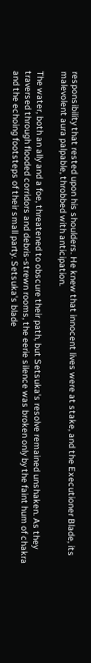responsibility that rested upon his shoulders. He knew that innocent lives were at stake, and the Executioner Blade, its malevolent aura palpable, throbbed with anticipation.

The water, both an ally and a foe, threatened to obscure their path, but Setsuka's resolve remained unshaken. As they traversed through flooded corridors and debris-strewn rooms, the eerie silence was broken only by the faint hum of chakra and the echoing footsteps of their small party. Setsuka's blade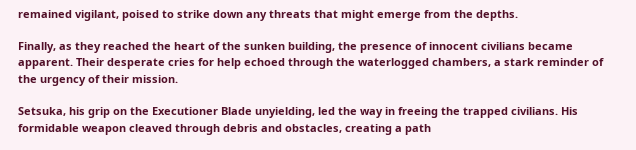remained vigilant, poised to strike down any threats that might emerge from the depths.

Finally, as they reached the heart of the sunken building, the presence of innocent civilians became apparent. Their desperate cries for help echoed through the waterlogged chambers, a stark reminder of the urgency of their mission.

Setsuka, his grip on the Executioner Blade unyielding, led the way in freeing the trapped civilians. His formidable weapon cleaved through debris and obstacles, creating a path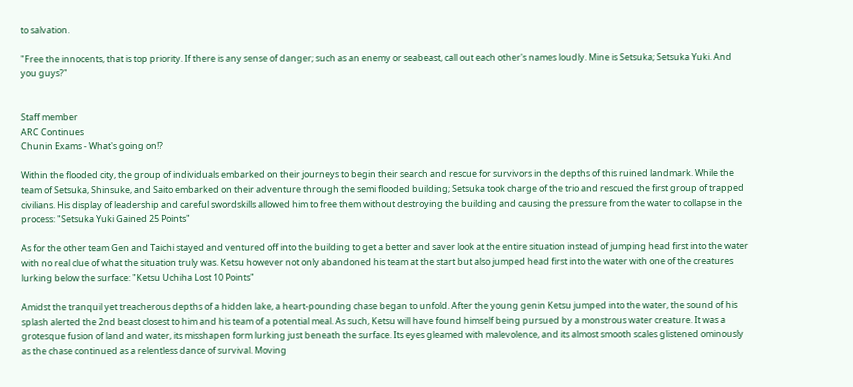to salvation.

"Free the innocents, that is top priority. If there is any sense of danger; such as an enemy or seabeast, call out each other's names loudly. Mine is Setsuka; Setsuka Yuki. And you guys?"


Staff member
ARC Continues
Chunin Exams - What's going on!?

Within the flooded city, the group of individuals embarked on their journeys to begin their search and rescue for survivors in the depths of this ruined landmark. While the team of Setsuka, Shinsuke, and Saito embarked on their adventure through the semi flooded building; Setsuka took charge of the trio and rescued the first group of trapped civilians. His display of leadership and careful swordskills allowed him to free them without destroying the building and causing the pressure from the water to collapse in the process: "Setsuka Yuki Gained 25 Points"

As for the other team Gen and Taichi stayed and ventured off into the building to get a better and saver look at the entire situation instead of jumping head first into the water with no real clue of what the situation truly was. Ketsu however not only abandoned his team at the start but also jumped head first into the water with one of the creatures lurking below the surface: "Ketsu Uchiha Lost 10 Points"

Amidst the tranquil yet treacherous depths of a hidden lake, a heart-pounding chase began to unfold. After the young genin Ketsu jumped into the water, the sound of his splash alerted the 2nd beast closest to him and his team of a potential meal. As such, Ketsu will have found himself being pursued by a monstrous water creature. It was a grotesque fusion of land and water, its misshapen form lurking just beneath the surface. Its eyes gleamed with malevolence, and its almost smooth scales glistened ominously as the chase continued as a relentless dance of survival. Moving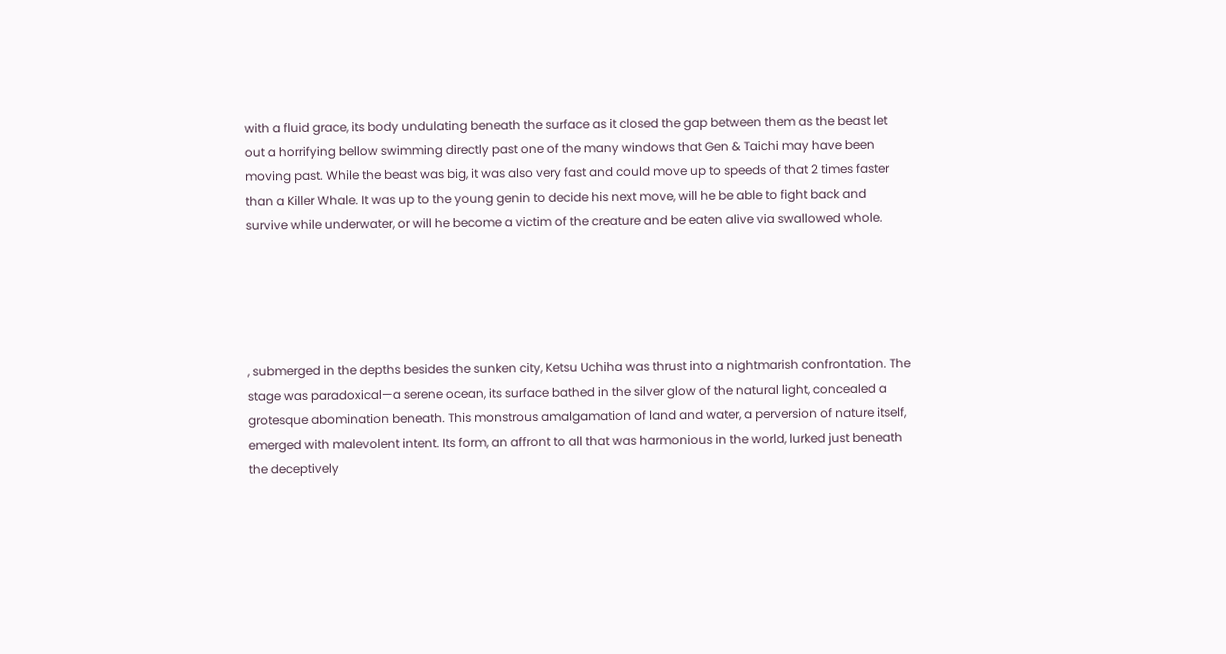with a fluid grace, its body undulating beneath the surface as it closed the gap between them as the beast let out a horrifying bellow swimming directly past one of the many windows that Gen & Taichi may have been moving past. While the beast was big, it was also very fast and could move up to speeds of that 2 times faster than a Killer Whale. It was up to the young genin to decide his next move, will he be able to fight back and survive while underwater, or will he become a victim of the creature and be eaten alive via swallowed whole.





, submerged in the depths besides the sunken city, Ketsu Uchiha was thrust into a nightmarish confrontation. The stage was paradoxical—a serene ocean, its surface bathed in the silver glow of the natural light, concealed a grotesque abomination beneath. This monstrous amalgamation of land and water, a perversion of nature itself, emerged with malevolent intent. Its form, an affront to all that was harmonious in the world, lurked just beneath the deceptively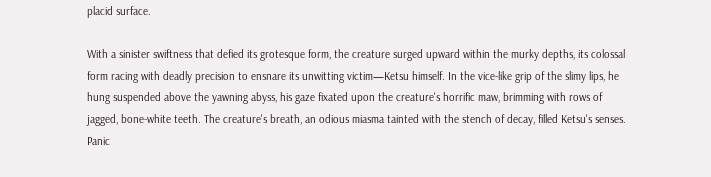placid surface.

With a sinister swiftness that defied its grotesque form, the creature surged upward within the murky depths, its colossal form racing with deadly precision to ensnare its unwitting victim—Ketsu himself. In the vice-like grip of the slimy lips, he hung suspended above the yawning abyss, his gaze fixated upon the creature's horrific maw, brimming with rows of jagged, bone-white teeth. The creature's breath, an odious miasma tainted with the stench of decay, filled Ketsu's senses. Panic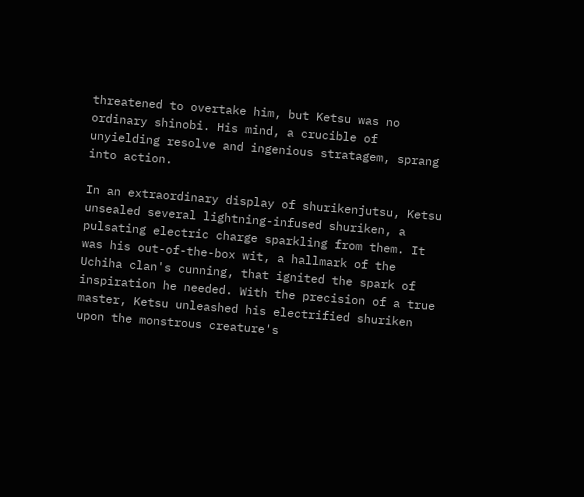threatened to overtake him, but Ketsu was no ordinary shinobi. His mind, a crucible of unyielding resolve and ingenious stratagem, sprang into action.

In an extraordinary display of shurikenjutsu, Ketsu unsealed several lightning-infused shuriken, a pulsating electric charge sparkling from them. It was his out-of-the-box wit, a hallmark of the Uchiha clan's cunning, that ignited the spark of inspiration he needed. With the precision of a true master, Ketsu unleashed his electrified shuriken upon the monstrous creature's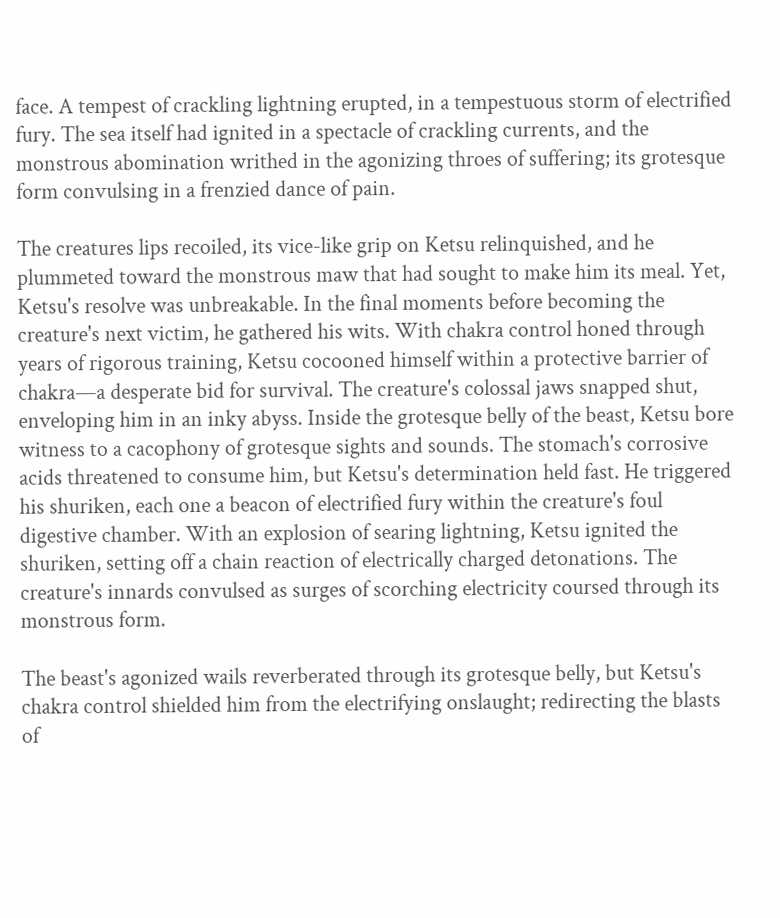face. A tempest of crackling lightning erupted, in a tempestuous storm of electrified fury. The sea itself had ignited in a spectacle of crackling currents, and the monstrous abomination writhed in the agonizing throes of suffering; its grotesque form convulsing in a frenzied dance of pain.

The creatures lips recoiled, its vice-like grip on Ketsu relinquished, and he plummeted toward the monstrous maw that had sought to make him its meal. Yet, Ketsu's resolve was unbreakable. In the final moments before becoming the creature's next victim, he gathered his wits. With chakra control honed through years of rigorous training, Ketsu cocooned himself within a protective barrier of chakra—a desperate bid for survival. The creature's colossal jaws snapped shut, enveloping him in an inky abyss. Inside the grotesque belly of the beast, Ketsu bore witness to a cacophony of grotesque sights and sounds. The stomach's corrosive acids threatened to consume him, but Ketsu's determination held fast. He triggered his shuriken, each one a beacon of electrified fury within the creature's foul digestive chamber. With an explosion of searing lightning, Ketsu ignited the shuriken, setting off a chain reaction of electrically charged detonations. The creature's innards convulsed as surges of scorching electricity coursed through its monstrous form.

The beast's agonized wails reverberated through its grotesque belly, but Ketsu's chakra control shielded him from the electrifying onslaught; redirecting the blasts of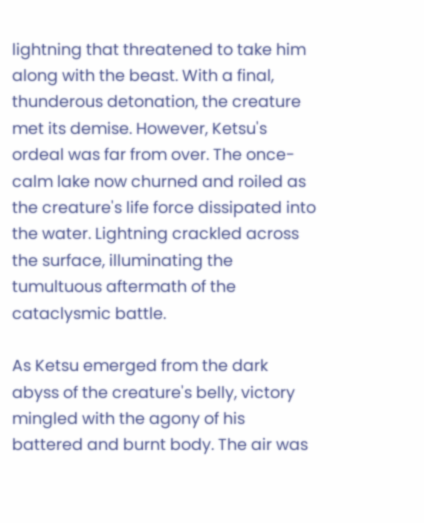lightning that threatened to take him along with the beast. With a final, thunderous detonation, the creature met its demise. However, Ketsu's ordeal was far from over. The once-calm lake now churned and roiled as the creature's life force dissipated into the water. Lightning crackled across the surface, illuminating the tumultuous aftermath of the cataclysmic battle.

As Ketsu emerged from the dark abyss of the creature's belly, victory mingled with the agony of his battered and burnt body. The air was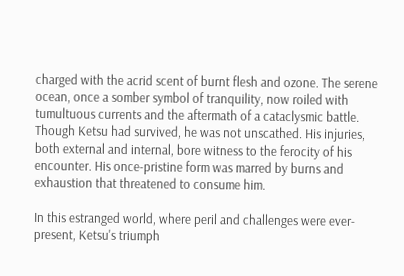charged with the acrid scent of burnt flesh and ozone. The serene ocean, once a somber symbol of tranquility, now roiled with tumultuous currents and the aftermath of a cataclysmic battle. Though Ketsu had survived, he was not unscathed. His injuries, both external and internal, bore witness to the ferocity of his encounter. His once-pristine form was marred by burns and exhaustion that threatened to consume him.

In this estranged world, where peril and challenges were ever-present, Ketsu's triumph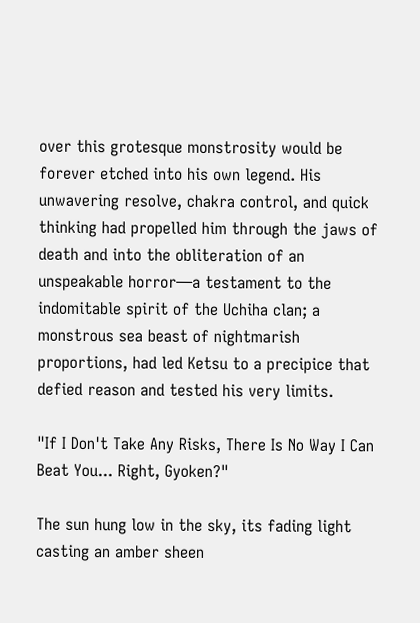over this grotesque monstrosity would be forever etched into his own legend. His unwavering resolve, chakra control, and quick thinking had propelled him through the jaws of death and into the obliteration of an unspeakable horror—a testament to the indomitable spirit of the Uchiha clan; a monstrous sea beast of nightmarish proportions, had led Ketsu to a precipice that defied reason and tested his very limits.

"If I Don't Take Any Risks, There Is No Way I Can Beat You... Right, Gyoken?"

The sun hung low in the sky, its fading light casting an amber sheen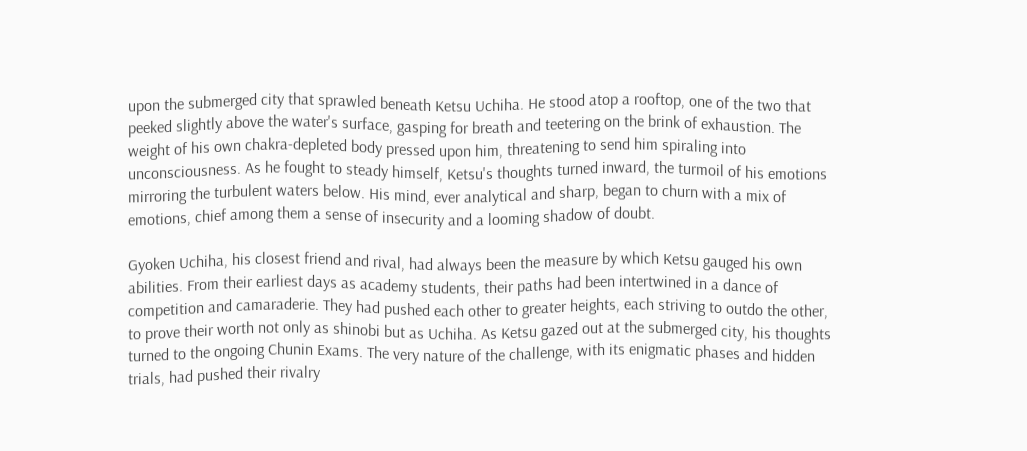upon the submerged city that sprawled beneath Ketsu Uchiha. He stood atop a rooftop, one of the two that peeked slightly above the water's surface, gasping for breath and teetering on the brink of exhaustion. The weight of his own chakra-depleted body pressed upon him, threatening to send him spiraling into unconsciousness. As he fought to steady himself, Ketsu's thoughts turned inward, the turmoil of his emotions mirroring the turbulent waters below. His mind, ever analytical and sharp, began to churn with a mix of emotions, chief among them a sense of insecurity and a looming shadow of doubt.

Gyoken Uchiha, his closest friend and rival, had always been the measure by which Ketsu gauged his own abilities. From their earliest days as academy students, their paths had been intertwined in a dance of competition and camaraderie. They had pushed each other to greater heights, each striving to outdo the other, to prove their worth not only as shinobi but as Uchiha. As Ketsu gazed out at the submerged city, his thoughts turned to the ongoing Chunin Exams. The very nature of the challenge, with its enigmatic phases and hidden trials, had pushed their rivalry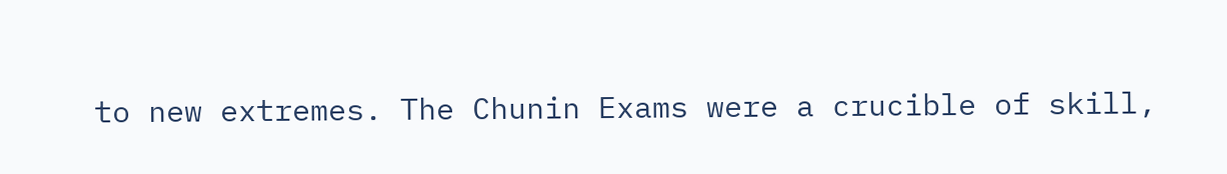to new extremes. The Chunin Exams were a crucible of skill,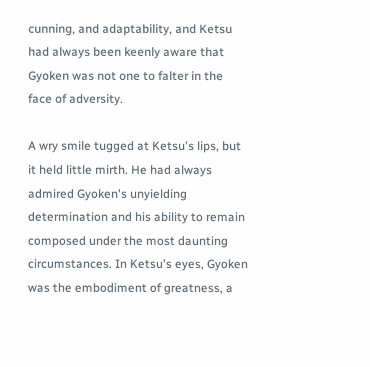cunning, and adaptability, and Ketsu had always been keenly aware that Gyoken was not one to falter in the face of adversity.

A wry smile tugged at Ketsu's lips, but it held little mirth. He had always admired Gyoken's unyielding determination and his ability to remain composed under the most daunting circumstances. In Ketsu's eyes, Gyoken was the embodiment of greatness, a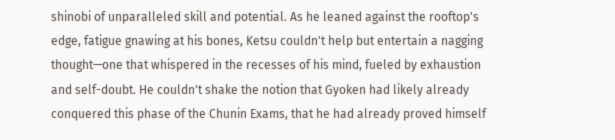shinobi of unparalleled skill and potential. As he leaned against the rooftop's edge, fatigue gnawing at his bones, Ketsu couldn't help but entertain a nagging thought—one that whispered in the recesses of his mind, fueled by exhaustion and self-doubt. He couldn't shake the notion that Gyoken had likely already conquered this phase of the Chunin Exams, that he had already proved himself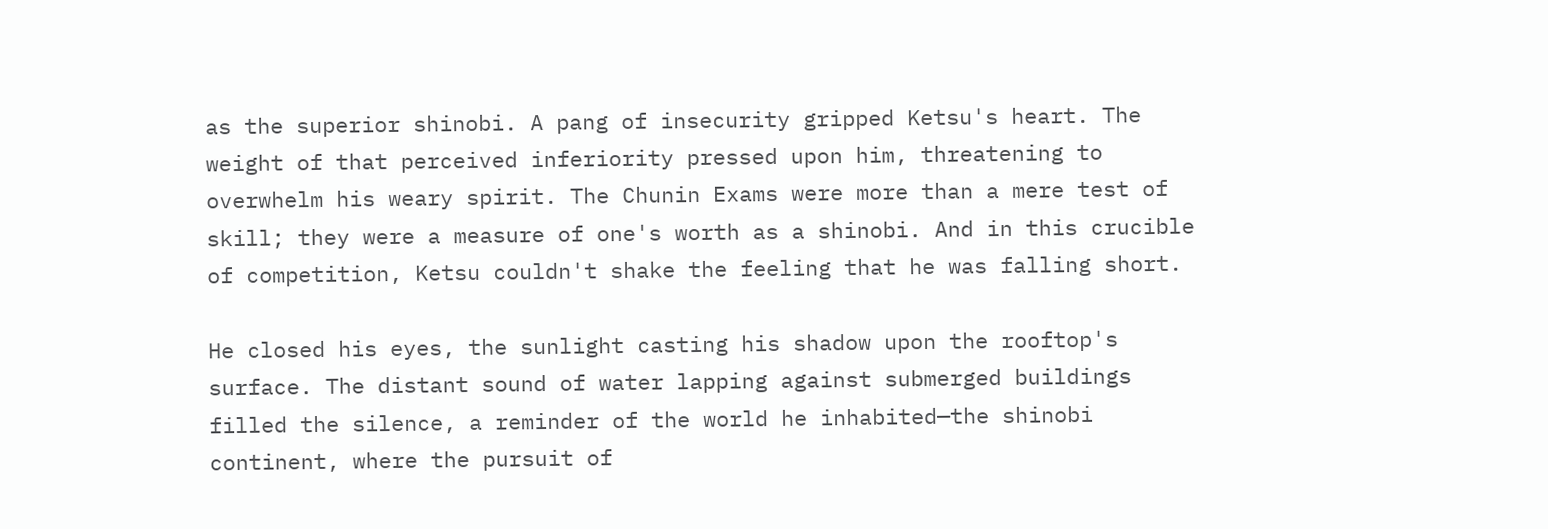as the superior shinobi. A pang of insecurity gripped Ketsu's heart. The weight of that perceived inferiority pressed upon him, threatening to overwhelm his weary spirit. The Chunin Exams were more than a mere test of skill; they were a measure of one's worth as a shinobi. And in this crucible of competition, Ketsu couldn't shake the feeling that he was falling short.

He closed his eyes, the sunlight casting his shadow upon the rooftop's surface. The distant sound of water lapping against submerged buildings filled the silence, a reminder of the world he inhabited—the shinobi continent, where the pursuit of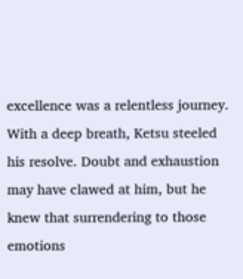excellence was a relentless journey. With a deep breath, Ketsu steeled his resolve. Doubt and exhaustion may have clawed at him, but he knew that surrendering to those emotions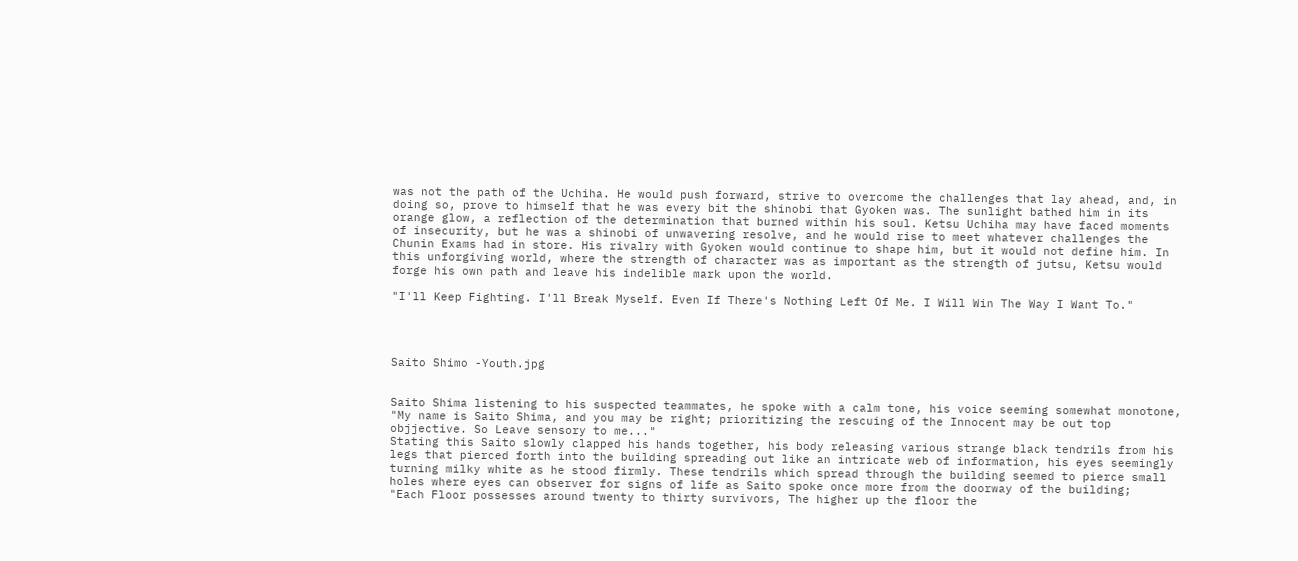was not the path of the Uchiha. He would push forward, strive to overcome the challenges that lay ahead, and, in doing so, prove to himself that he was every bit the shinobi that Gyoken was. The sunlight bathed him in its orange glow, a reflection of the determination that burned within his soul. Ketsu Uchiha may have faced moments of insecurity, but he was a shinobi of unwavering resolve, and he would rise to meet whatever challenges the Chunin Exams had in store. His rivalry with Gyoken would continue to shape him, but it would not define him. In this unforgiving world, where the strength of character was as important as the strength of jutsu, Ketsu would forge his own path and leave his indelible mark upon the world.

"I'll Keep Fighting. I'll Break Myself. Even If There's Nothing Left Of Me. I Will Win The Way I Want To."




Saito Shimo -Youth.jpg


Saito Shima listening to his suspected teammates, he spoke with a calm tone, his voice seeming somewhat monotone,
"My name is Saito Shima, and you may be right; prioritizing the rescuing of the Innocent may be out top objjective. So Leave sensory to me..."
Stating this Saito slowly clapped his hands together, his body releasing various strange black tendrils from his legs that pierced forth into the building spreading out like an intricate web of information, his eyes seemingly turning milky white as he stood firmly. These tendrils which spread through the building seemed to pierce small holes where eyes can observer for signs of life as Saito spoke once more from the doorway of the building;
"Each Floor possesses around twenty to thirty survivors, The higher up the floor the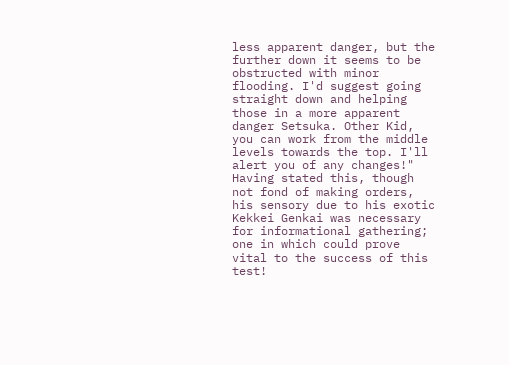less apparent danger, but the further down it seems to be obstructed with minor flooding. I'd suggest going straight down and helping those in a more apparent danger Setsuka. Other Kid, you can work from the middle levels towards the top. I'll alert you of any changes!"
Having stated this, though not fond of making orders, his sensory due to his exotic Kekkei Genkai was necessary for informational gathering; one in which could prove vital to the success of this test!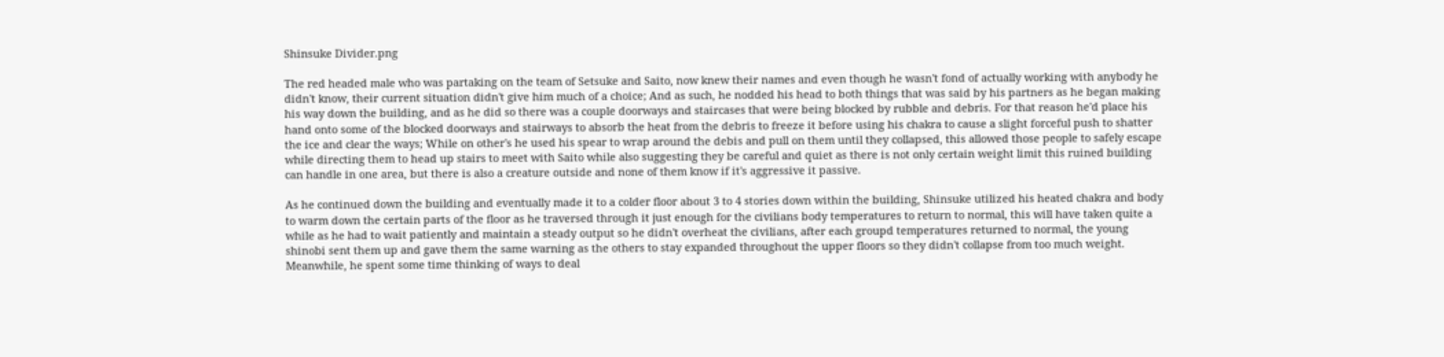Shinsuke Divider.png

The red headed male who was partaking on the team of Setsuke and Saito, now knew their names and even though he wasn't fond of actually working with anybody he didn't know, their current situation didn't give him much of a choice; And as such, he nodded his head to both things that was said by his partners as he began making his way down the building, and as he did so there was a couple doorways and staircases that were being blocked by rubble and debris. For that reason he'd place his hand onto some of the blocked doorways and stairways to absorb the heat from the debris to freeze it before using his chakra to cause a slight forceful push to shatter the ice and clear the ways; While on other's he used his spear to wrap around the debis and pull on them until they collapsed, this allowed those people to safely escape while directing them to head up stairs to meet with Saito while also suggesting they be careful and quiet as there is not only certain weight limit this ruined building can handle in one area, but there is also a creature outside and none of them know if it's aggressive it passive.

As he continued down the building and eventually made it to a colder floor about 3 to 4 stories down within the building, Shinsuke utilized his heated chakra and body to warm down the certain parts of the floor as he traversed through it just enough for the civilians body temperatures to return to normal, this will have taken quite a while as he had to wait patiently and maintain a steady output so he didn't overheat the civilians, after each groupd temperatures returned to normal, the young shinobi sent them up and gave them the same warning as the others to stay expanded throughout the upper floors so they didn't collapse from too much weight. Meanwhile, he spent some time thinking of ways to deal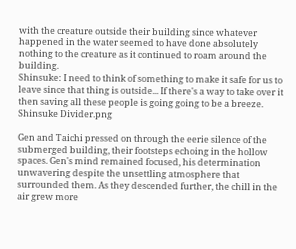with the creature outside their building since whatever happened in the water seemed to have done absolutely nothing to the creature as it continued to roam around the building.
Shinsuke: I need to think of something to make it safe for us to leave since that thing is outside... If there's a way to take over it then saving all these people is going going to be a breeze.
Shinsuke Divider.png

Gen and Taichi pressed on through the eerie silence of the submerged building, their footsteps echoing in the hollow spaces. Gen's mind remained focused, his determination unwavering despite the unsettling atmosphere that surrounded them. As they descended further, the chill in the air grew more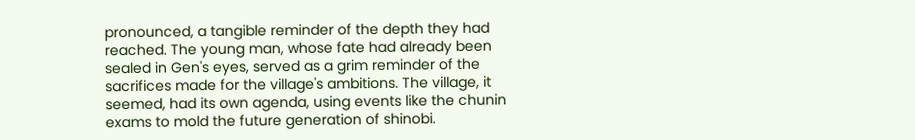pronounced, a tangible reminder of the depth they had reached. The young man, whose fate had already been sealed in Gen's eyes, served as a grim reminder of the sacrifices made for the village's ambitions. The village, it seemed, had its own agenda, using events like the chunin exams to mold the future generation of shinobi.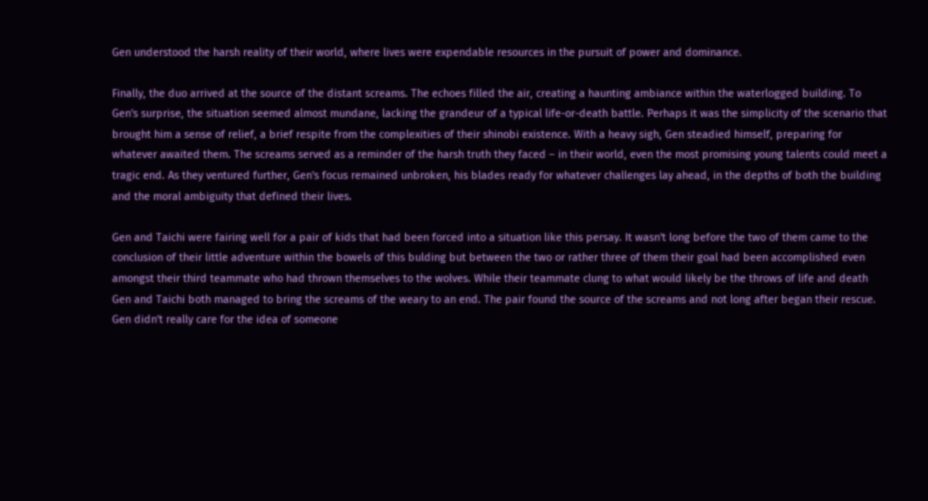Gen understood the harsh reality of their world, where lives were expendable resources in the pursuit of power and dominance.

Finally, the duo arrived at the source of the distant screams. The echoes filled the air, creating a haunting ambiance within the waterlogged building. To Gen's surprise, the situation seemed almost mundane, lacking the grandeur of a typical life-or-death battle. Perhaps it was the simplicity of the scenario that brought him a sense of relief, a brief respite from the complexities of their shinobi existence. With a heavy sigh, Gen steadied himself, preparing for whatever awaited them. The screams served as a reminder of the harsh truth they faced – in their world, even the most promising young talents could meet a tragic end. As they ventured further, Gen's focus remained unbroken, his blades ready for whatever challenges lay ahead, in the depths of both the building and the moral ambiguity that defined their lives.

Gen and Taichi were fairing well for a pair of kids that had been forced into a situation like this persay. It wasn't long before the two of them came to the conclusion of their little adventure within the bowels of this bulding but between the two or rather three of them their goal had been accomplished even amongst their third teammate who had thrown themselves to the wolves. While their teammate clung to what would likely be the throws of life and death Gen and Taichi both managed to bring the screams of the weary to an end. The pair found the source of the screams and not long after began their rescue. Gen didn't really care for the idea of someone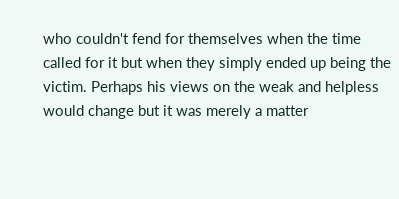who couldn't fend for themselves when the time called for it but when they simply ended up being the victim. Perhaps his views on the weak and helpless would change but it was merely a matter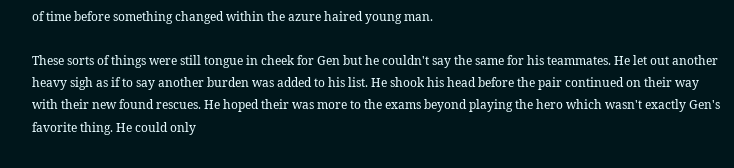of time before something changed within the azure haired young man.

These sorts of things were still tongue in cheek for Gen but he couldn't say the same for his teammates. He let out another heavy sigh as if to say another burden was added to his list. He shook his head before the pair continued on their way with their new found rescues. He hoped their was more to the exams beyond playing the hero which wasn't exactly Gen's favorite thing. He could only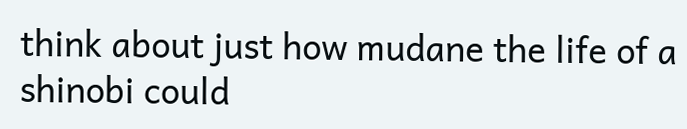think about just how mudane the life of a shinobi could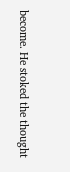become. He stoked the thought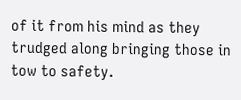of it from his mind as they trudged along bringing those in tow to safety.